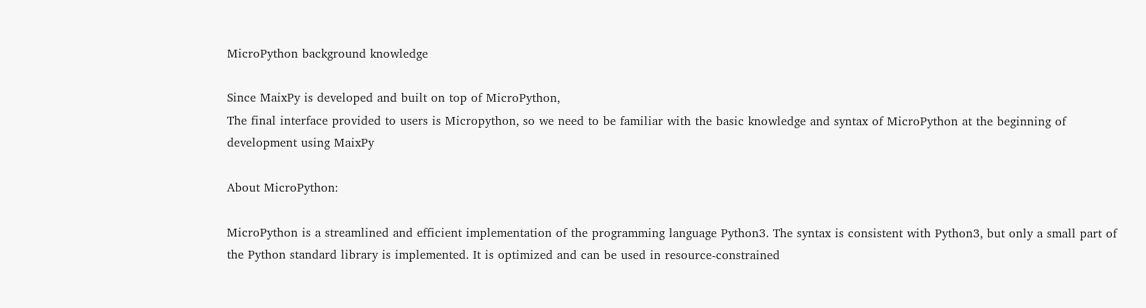MicroPython background knowledge

Since MaixPy is developed and built on top of MicroPython,
The final interface provided to users is Micropython, so we need to be familiar with the basic knowledge and syntax of MicroPython at the beginning of development using MaixPy

About MicroPython:

MicroPython is a streamlined and efficient implementation of the programming language Python3. The syntax is consistent with Python3, but only a small part of the Python standard library is implemented. It is optimized and can be used in resource-constrained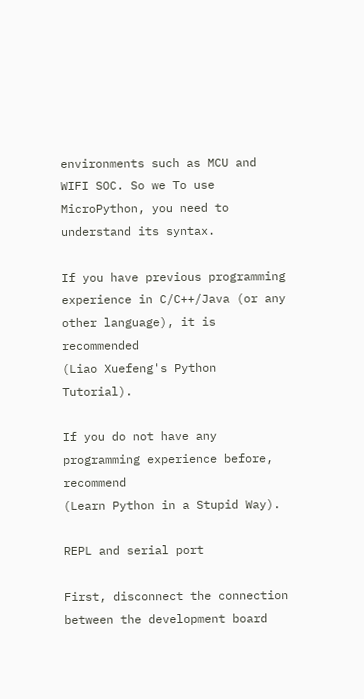environments such as MCU and WIFI SOC. So we To use MicroPython, you need to understand its syntax.

If you have previous programming experience in C/C++/Java (or any other language), it is recommended
(Liao Xuefeng's Python Tutorial).

If you do not have any programming experience before, recommend
(Learn Python in a Stupid Way).

REPL and serial port

First, disconnect the connection between the development board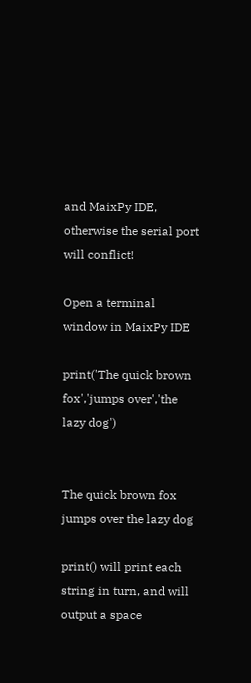and MaixPy IDE, otherwise the serial port will conflict!

Open a terminal window in MaixPy IDE

print('The quick brown fox','jumps over','the lazy dog')


The quick brown fox jumps over the lazy dog

print() will print each string in turn, and will output a space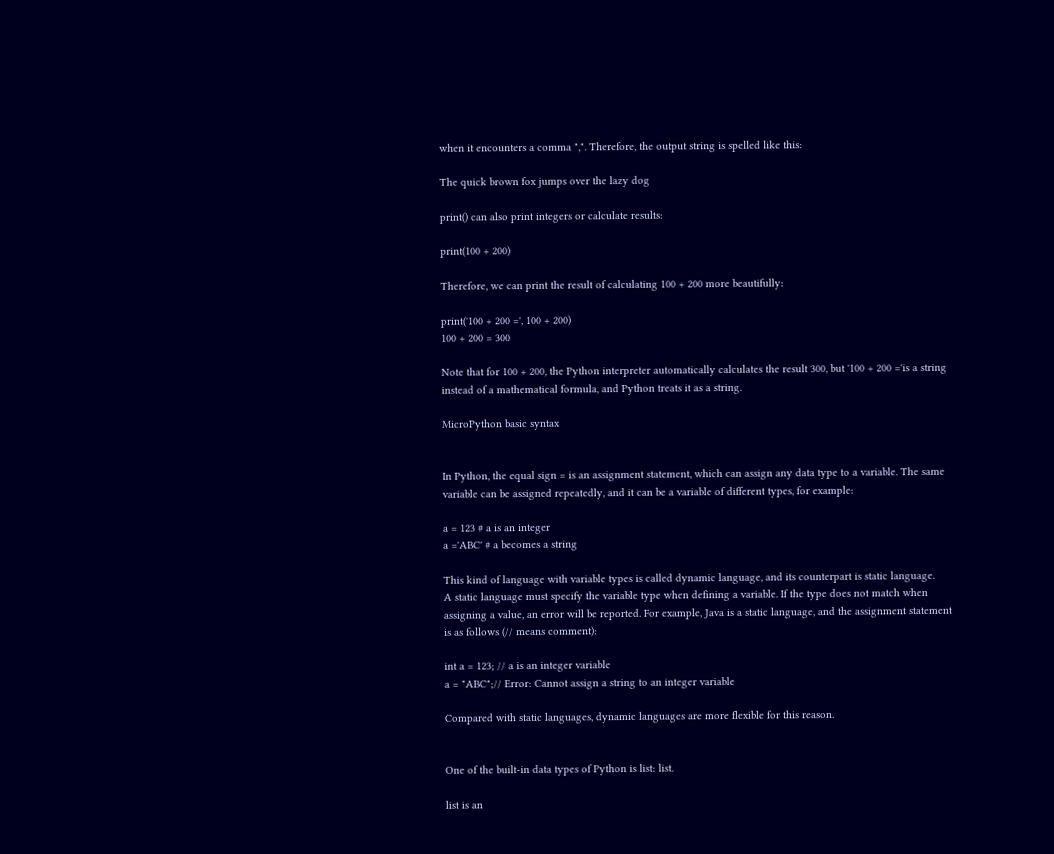when it encounters a comma ",". Therefore, the output string is spelled like this:

The quick brown fox jumps over the lazy dog

print() can also print integers or calculate results:

print(100 + 200)

Therefore, we can print the result of calculating 100 + 200 more beautifully:

print('100 + 200 =', 100 + 200)
100 + 200 = 300

Note that for 100 + 200, the Python interpreter automatically calculates the result 300, but '100 + 200 ='is a string instead of a mathematical formula, and Python treats it as a string.

MicroPython basic syntax


In Python, the equal sign = is an assignment statement, which can assign any data type to a variable. The same variable can be assigned repeatedly, and it can be a variable of different types, for example:

a = 123 # a is an integer
a ='ABC' # a becomes a string

This kind of language with variable types is called dynamic language, and its counterpart is static language.
A static language must specify the variable type when defining a variable. If the type does not match when assigning a value, an error will be reported. For example, Java is a static language, and the assignment statement is as follows (// means comment):

int a = 123; // a is an integer variable
a = "ABC";// Error: Cannot assign a string to an integer variable

Compared with static languages, dynamic languages are more flexible for this reason.


One of the built-in data types of Python is list: list.

list is an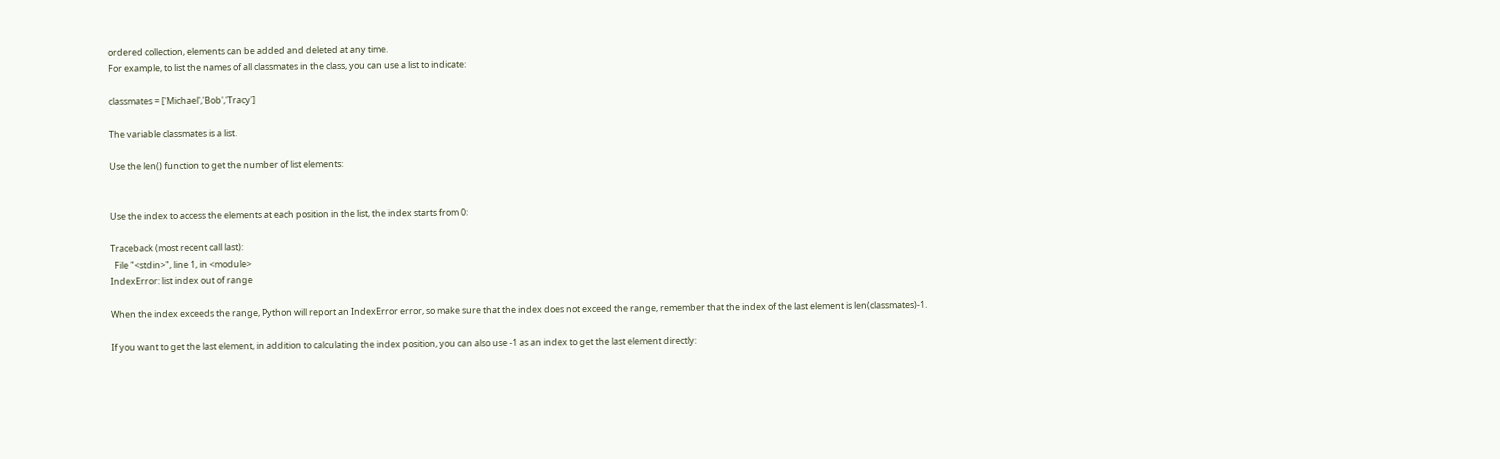ordered collection, elements can be added and deleted at any time.
For example, to list the names of all classmates in the class, you can use a list to indicate:

classmates = ['Michael','Bob','Tracy']

The variable classmates is a list.

Use the len() function to get the number of list elements:


Use the index to access the elements at each position in the list, the index starts from 0:

Traceback (most recent call last):
  File "<stdin>", line 1, in <module>
IndexError: list index out of range

When the index exceeds the range, Python will report an IndexError error, so make sure that the index does not exceed the range, remember that the index of the last element is len(classmates)-1.

If you want to get the last element, in addition to calculating the index position, you can also use -1 as an index to get the last element directly: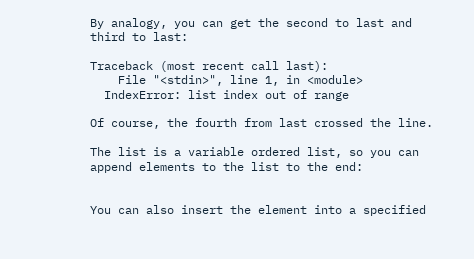By analogy, you can get the second to last and third to last:

Traceback (most recent call last):
    File "<stdin>", line 1, in <module>
  IndexError: list index out of range

Of course, the fourth from last crossed the line.

The list is a variable ordered list, so you can append elements to the list to the end:


You can also insert the element into a specified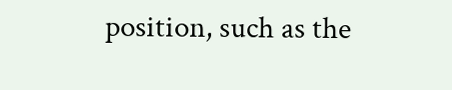position, such as the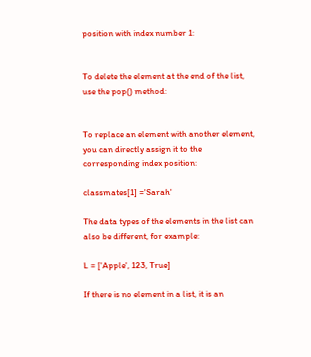position with index number 1:


To delete the element at the end of the list, use the pop() method:


To replace an element with another element, you can directly assign it to the corresponding index position:

classmates[1] ='Sarah'

The data types of the elements in the list can also be different, for example:

L = ['Apple', 123, True]

If there is no element in a list, it is an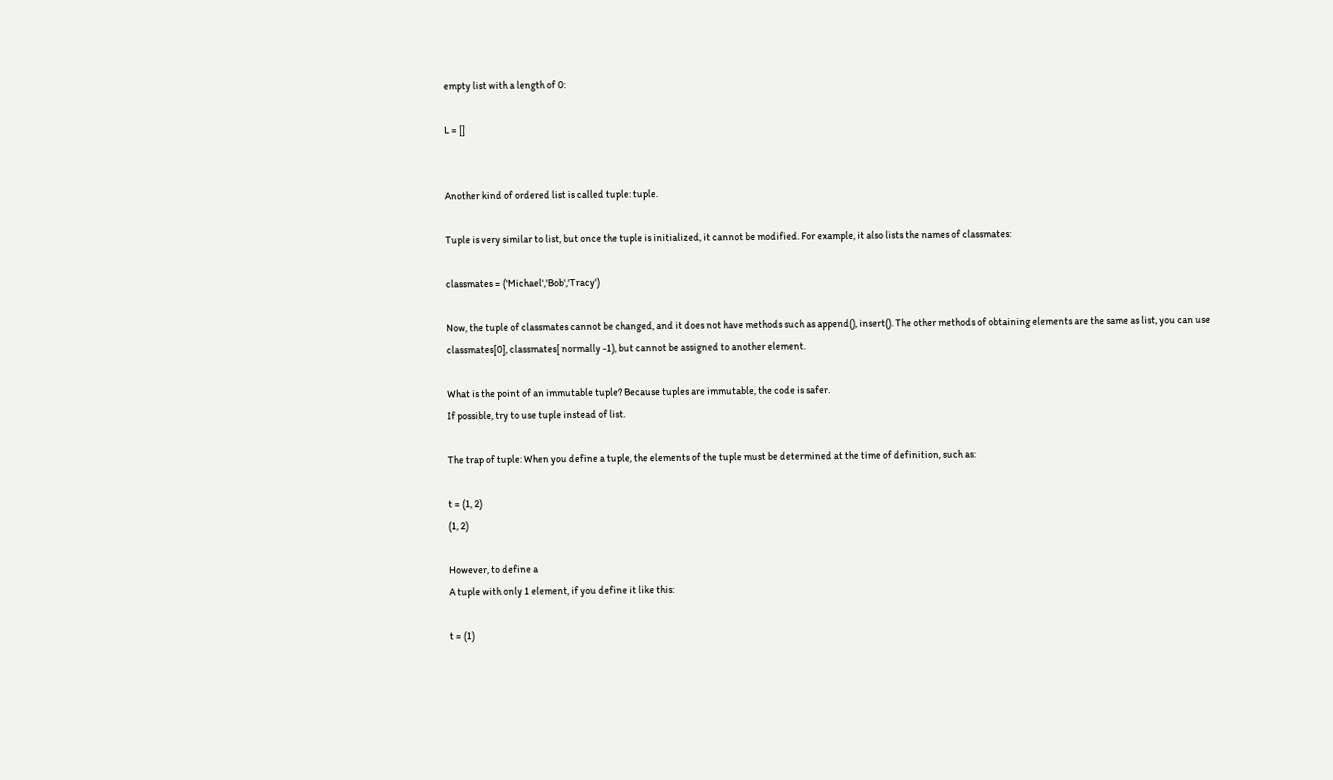empty list with a length of 0:

L = []


Another kind of ordered list is called tuple: tuple.

Tuple is very similar to list, but once the tuple is initialized, it cannot be modified. For example, it also lists the names of classmates:

classmates = ('Michael','Bob','Tracy')

Now, the tuple of classmates cannot be changed, and it does not have methods such as append(), insert(). The other methods of obtaining elements are the same as list, you can use classmates[0], classmates[ normally -1), but cannot be assigned to another element.

What is the point of an immutable tuple? Because tuples are immutable, the code is safer.
If possible, try to use tuple instead of list.

The trap of tuple: When you define a tuple, the elements of the tuple must be determined at the time of definition, such as:

t = (1, 2)
(1, 2)

However, to define a
A tuple with only 1 element, if you define it like this:

t = (1)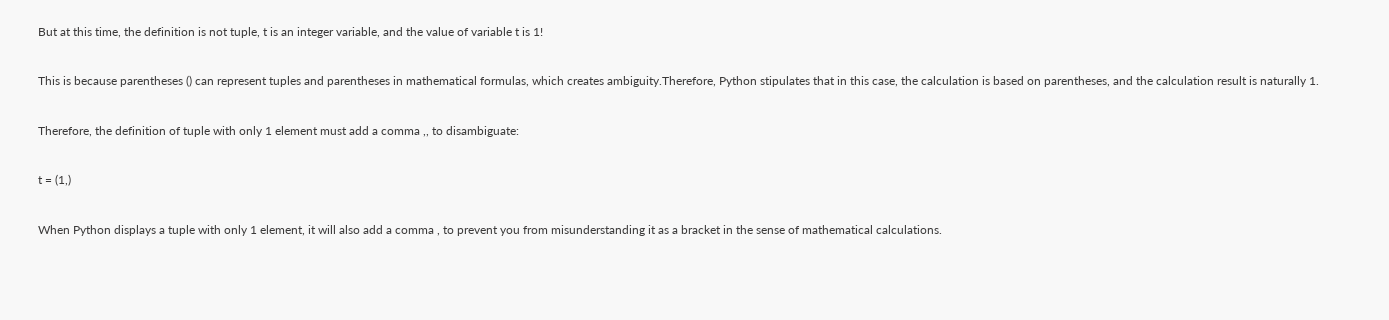But at this time, the definition is not tuple, t is an integer variable, and the value of variable t is 1!

This is because parentheses () can represent tuples and parentheses in mathematical formulas, which creates ambiguity.Therefore, Python stipulates that in this case, the calculation is based on parentheses, and the calculation result is naturally 1.

Therefore, the definition of tuple with only 1 element must add a comma ,, to disambiguate:

t = (1,)

When Python displays a tuple with only 1 element, it will also add a comma , to prevent you from misunderstanding it as a bracket in the sense of mathematical calculations.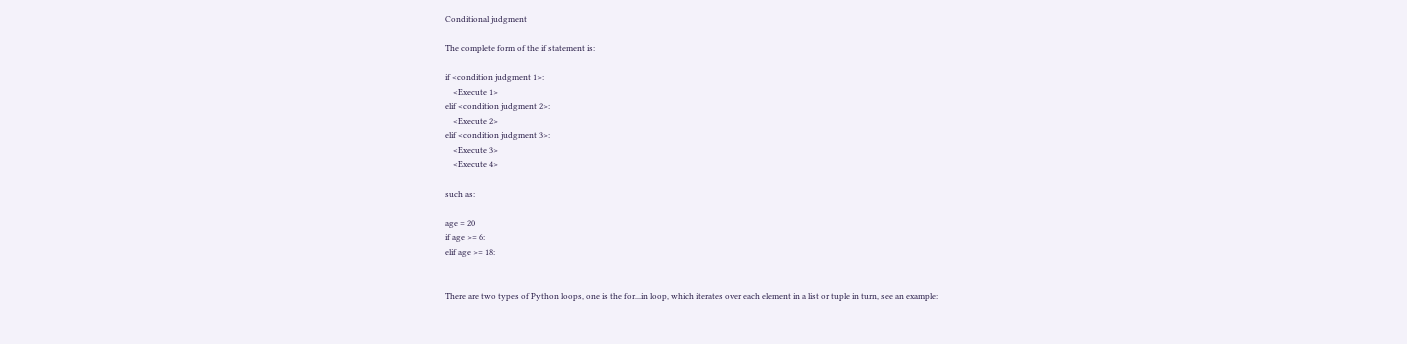Conditional judgment

The complete form of the if statement is:

if <condition judgment 1>:
    <Execute 1>
elif <condition judgment 2>:
    <Execute 2>
elif <condition judgment 3>:
    <Execute 3>
    <Execute 4>

such as:

age = 20
if age >= 6:
elif age >= 18:


There are two types of Python loops, one is the for...in loop, which iterates over each element in a list or tuple in turn, see an example: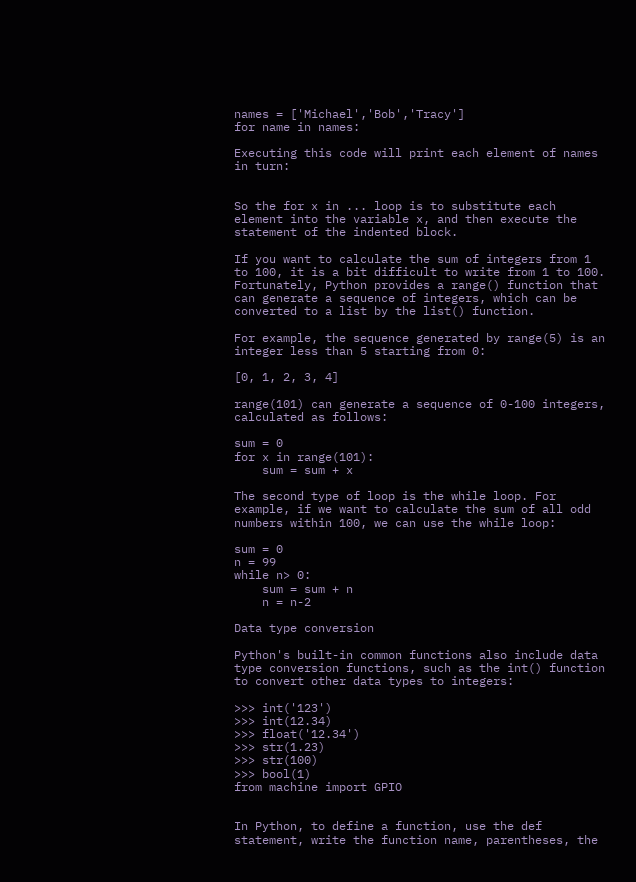names = ['Michael','Bob','Tracy']
for name in names:

Executing this code will print each element of names in turn:


So the for x in ... loop is to substitute each element into the variable x, and then execute the statement of the indented block.

If you want to calculate the sum of integers from 1 to 100, it is a bit difficult to write from 1 to 100. Fortunately, Python provides a range() function that can generate a sequence of integers, which can be converted to a list by the list() function.

For example, the sequence generated by range(5) is an integer less than 5 starting from 0:

[0, 1, 2, 3, 4]

range(101) can generate a sequence of 0-100 integers, calculated as follows:

sum = 0
for x in range(101):
    sum = sum + x

The second type of loop is the while loop. For example, if we want to calculate the sum of all odd numbers within 100, we can use the while loop:

sum = 0
n = 99
while n> 0:
    sum = sum + n
    n = n-2

Data type conversion

Python's built-in common functions also include data type conversion functions, such as the int() function to convert other data types to integers:

>>> int('123')
>>> int(12.34)
>>> float('12.34')
>>> str(1.23)
>>> str(100)
>>> bool(1)
from machine import GPIO


In Python, to define a function, use the def statement, write the function name, parentheses, the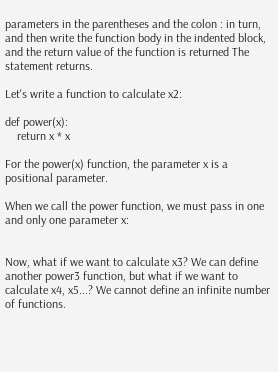parameters in the parentheses and the colon : in turn, and then write the function body in the indented block, and the return value of the function is returned The statement returns.

Let's write a function to calculate x2:

def power(x):
    return x * x

For the power(x) function, the parameter x is a positional parameter.

When we call the power function, we must pass in one and only one parameter x:


Now, what if we want to calculate x3? We can define another power3 function, but what if we want to calculate x4, x5...? We cannot define an infinite number of functions.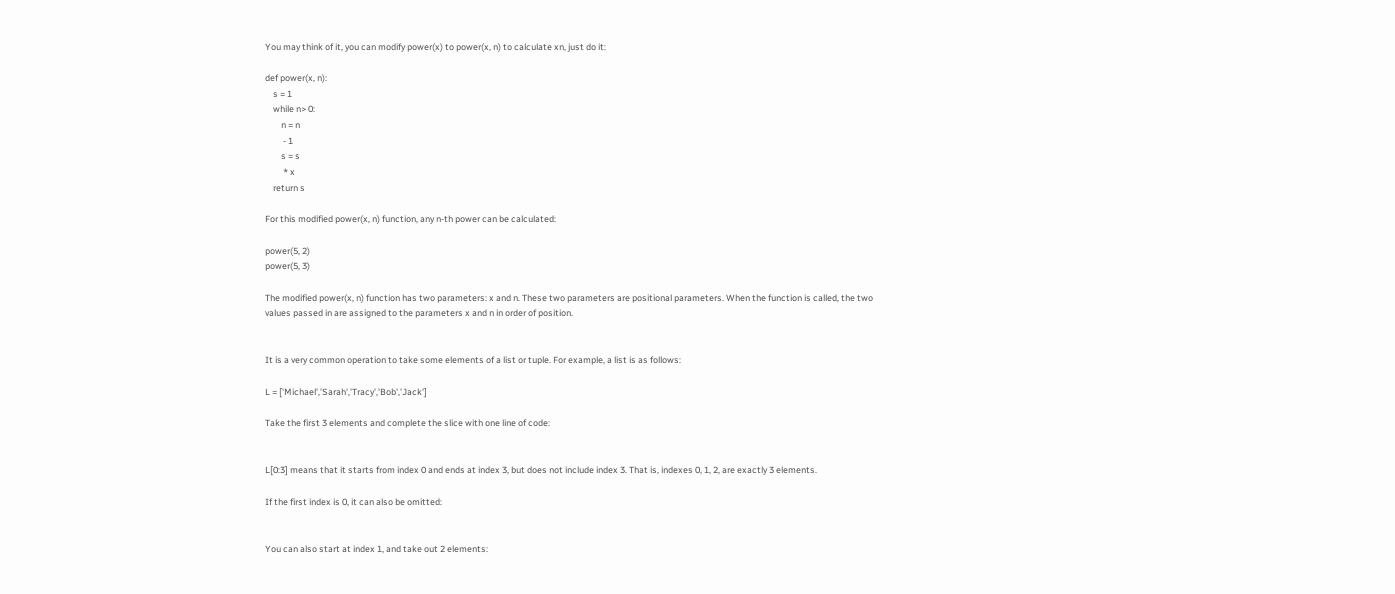You may think of it, you can modify power(x) to power(x, n) to calculate xn, just do it:

def power(x, n):
    s = 1
    while n> 0:
        n = n
         - 1
        s = s
         * x
    return s

For this modified power(x, n) function, any n-th power can be calculated:

power(5, 2)
power(5, 3)

The modified power(x, n) function has two parameters: x and n. These two parameters are positional parameters. When the function is called, the two values passed in are assigned to the parameters x and n in order of position.


It is a very common operation to take some elements of a list or tuple. For example, a list is as follows:

L = ['Michael','Sarah','Tracy','Bob','Jack']

Take the first 3 elements and complete the slice with one line of code:


L[0:3] means that it starts from index 0 and ends at index 3, but does not include index 3. That is, indexes 0, 1, 2, are exactly 3 elements.

If the first index is 0, it can also be omitted:


You can also start at index 1, and take out 2 elements: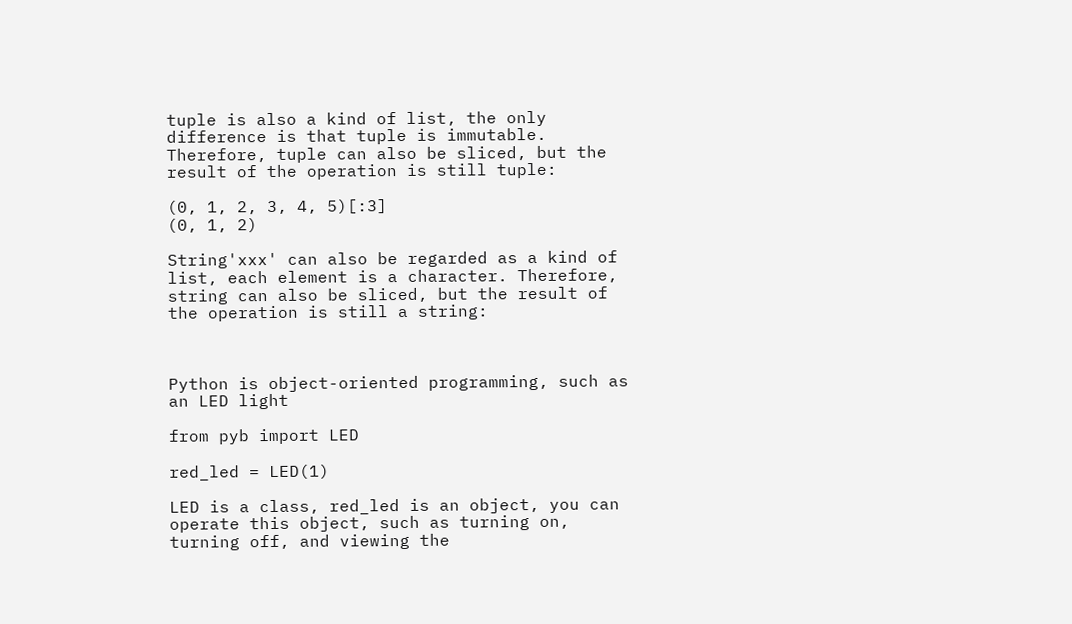tuple is also a kind of list, the only difference is that tuple is immutable. Therefore, tuple can also be sliced, but the result of the operation is still tuple:

(0, 1, 2, 3, 4, 5)[:3]
(0, 1, 2)

String'xxx' can also be regarded as a kind of list, each element is a character. Therefore, string can also be sliced, but the result of the operation is still a string:



Python is object-oriented programming, such as an LED light

from pyb import LED

red_led = LED(1)

LED is a class, red_led is an object, you can operate this object, such as turning on, turning off, and viewing the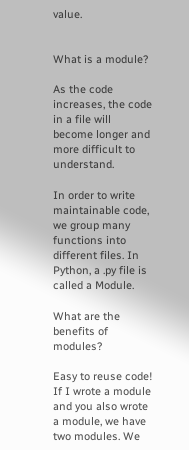value.


What is a module?

As the code increases, the code in a file will become longer and more difficult to understand.

In order to write maintainable code, we group many functions into different files. In Python, a .py file is called a Module.

What are the benefits of modules?

Easy to reuse code! If I wrote a module and you also wrote a module, we have two modules. We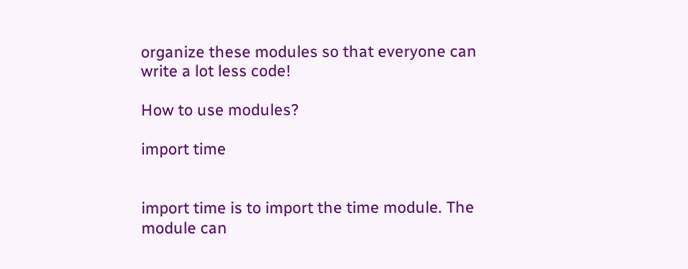organize these modules so that everyone can write a lot less code!

How to use modules?

import time


import time is to import the time module. The module can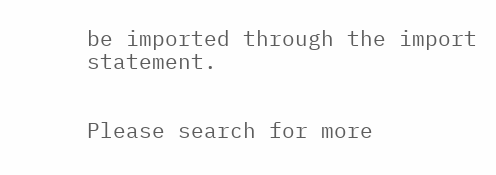be imported through the import statement.


Please search for more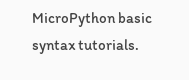MicroPython basic syntax tutorials.